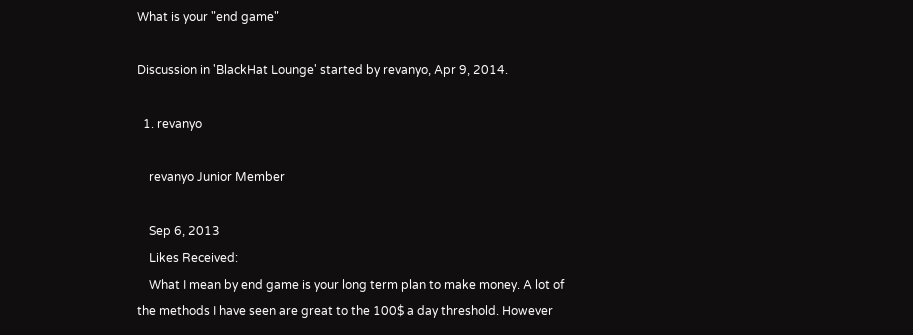What is your "end game"

Discussion in 'BlackHat Lounge' started by revanyo, Apr 9, 2014.

  1. revanyo

    revanyo Junior Member

    Sep 6, 2013
    Likes Received:
    What I mean by end game is your long term plan to make money. A lot of the methods I have seen are great to the 100$ a day threshold. However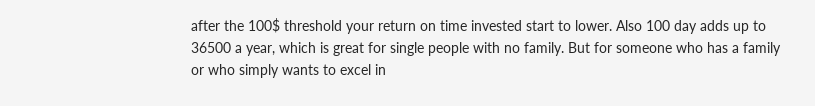after the 100$ threshold your return on time invested start to lower. Also 100 day adds up to 36500 a year, which is great for single people with no family. But for someone who has a family or who simply wants to excel in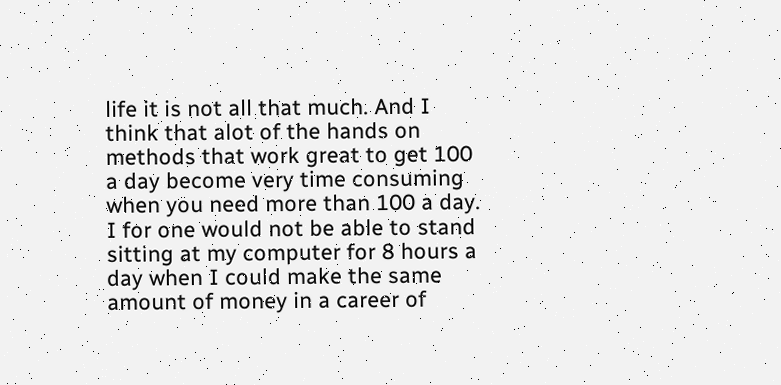life it is not all that much. And I think that alot of the hands on methods that work great to get 100 a day become very time consuming when you need more than 100 a day. I for one would not be able to stand sitting at my computer for 8 hours a day when I could make the same amount of money in a career of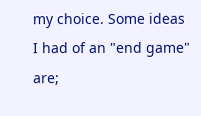my choice. Some ideas I had of an "end game" are;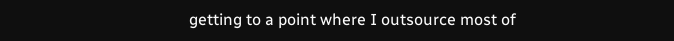getting to a point where I outsource most of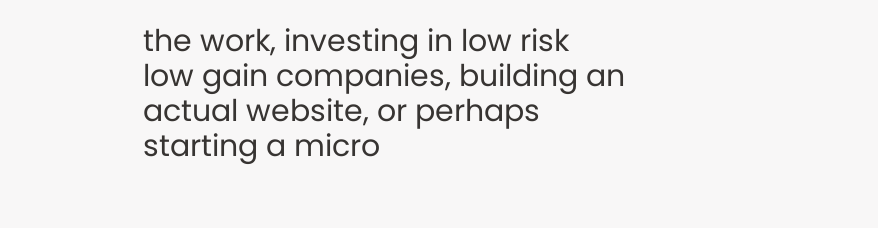the work, investing in low risk low gain companies, building an actual website, or perhaps starting a micro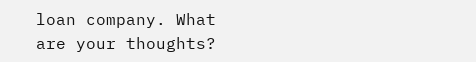loan company. What are your thoughts?